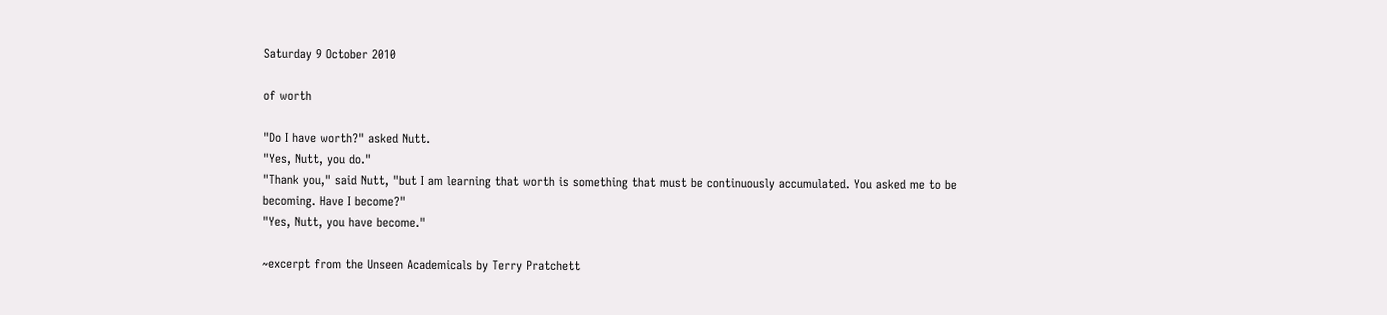Saturday 9 October 2010

of worth

"Do I have worth?" asked Nutt.
"Yes, Nutt, you do."
"Thank you," said Nutt, "but I am learning that worth is something that must be continuously accumulated. You asked me to be becoming. Have I become?"
"Yes, Nutt, you have become."

~excerpt from the Unseen Academicals by Terry Pratchett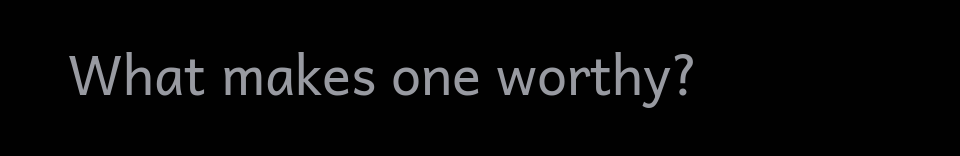What makes one worthy?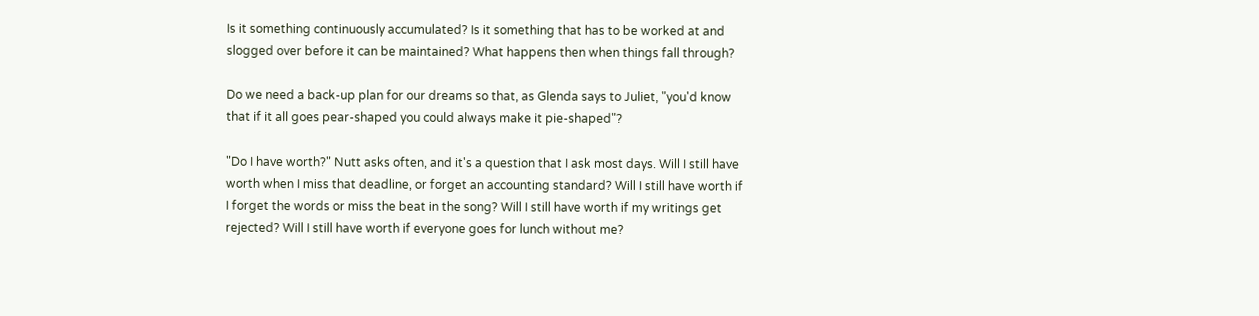Is it something continuously accumulated? Is it something that has to be worked at and slogged over before it can be maintained? What happens then when things fall through?

Do we need a back-up plan for our dreams so that, as Glenda says to Juliet, "you'd know that if it all goes pear-shaped you could always make it pie-shaped"?

"Do I have worth?" Nutt asks often, and it's a question that I ask most days. Will I still have worth when I miss that deadline, or forget an accounting standard? Will I still have worth if I forget the words or miss the beat in the song? Will I still have worth if my writings get rejected? Will I still have worth if everyone goes for lunch without me?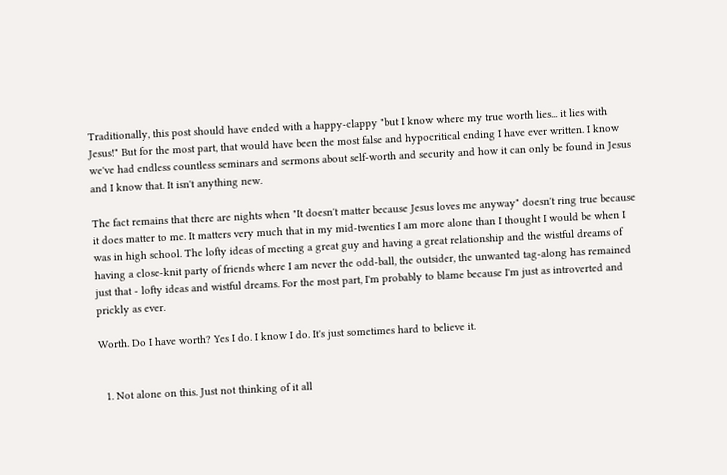Traditionally, this post should have ended with a happy-clappy "but I know where my true worth lies... it lies with Jesus!" But for the most part, that would have been the most false and hypocritical ending I have ever written. I know we've had endless countless seminars and sermons about self-worth and security and how it can only be found in Jesus and I know that. It isn't anything new.

The fact remains that there are nights when "It doesn't matter because Jesus loves me anyway" doesn't ring true because it does matter to me. It matters very much that in my mid-twenties I am more alone than I thought I would be when I was in high school. The lofty ideas of meeting a great guy and having a great relationship and the wistful dreams of having a close-knit party of friends where I am never the odd-ball, the outsider, the unwanted tag-along has remained just that - lofty ideas and wistful dreams. For the most part, I'm probably to blame because I'm just as introverted and prickly as ever.

Worth. Do I have worth? Yes I do. I know I do. It's just sometimes hard to believe it.


  1. Not alone on this. Just not thinking of it all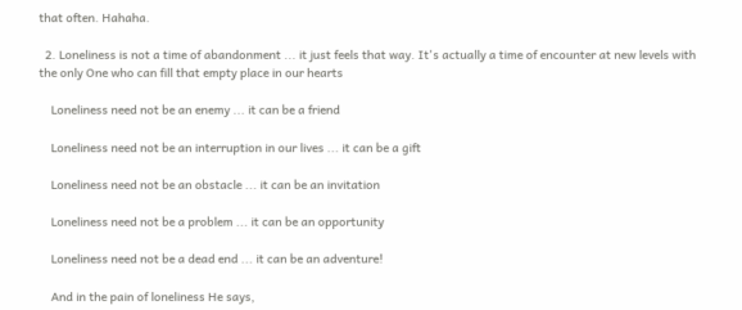that often. Hahaha.

  2. Loneliness is not a time of abandonment ... it just feels that way. It's actually a time of encounter at new levels with the only One who can fill that empty place in our hearts

    Loneliness need not be an enemy ... it can be a friend

    Loneliness need not be an interruption in our lives ... it can be a gift

    Loneliness need not be an obstacle ... it can be an invitation

    Loneliness need not be a problem ... it can be an opportunity

    Loneliness need not be a dead end ... it can be an adventure!

    And in the pain of loneliness He says,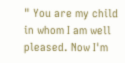" You are my child in whom I am well pleased. Now I'm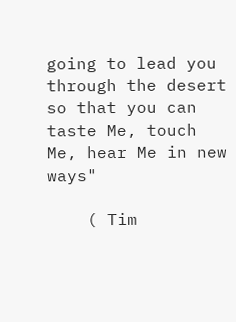going to lead you through the desert so that you can taste Me, touch Me, hear Me in new ways"

    ( Tim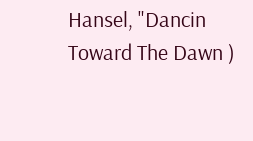Hansel, "Dancin Toward The Dawn )